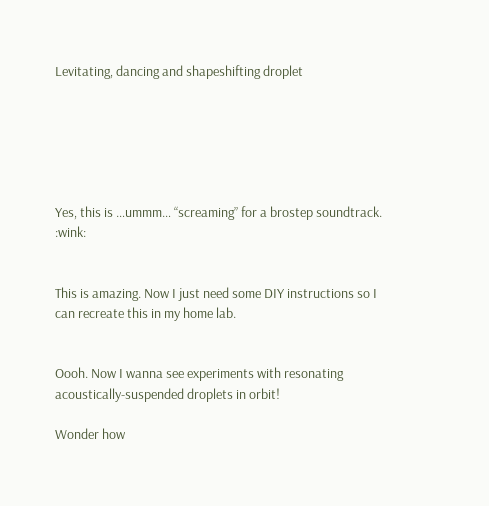Levitating, dancing and shapeshifting droplet






Yes, this is …ummm… “screaming” for a brostep soundtrack. :wink:


This is amazing. Now I just need some DIY instructions so I can recreate this in my home lab.


Oooh. Now I wanna see experiments with resonating acoustically-suspended droplets in orbit!

Wonder how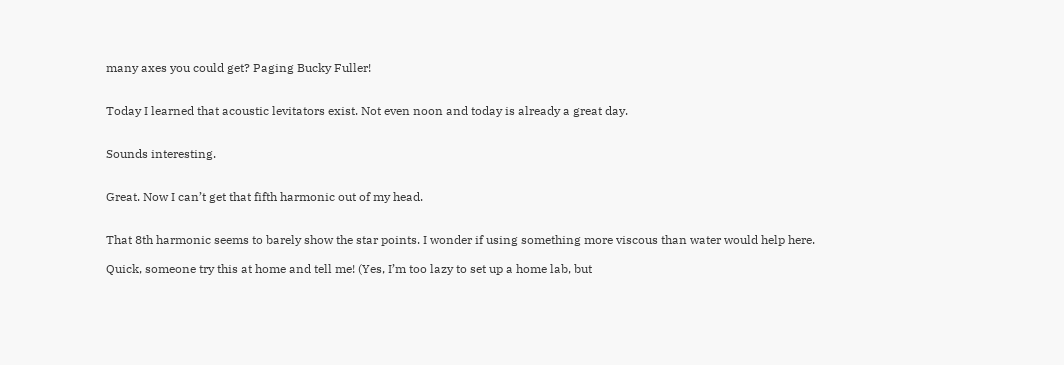many axes you could get? Paging Bucky Fuller!


Today I learned that acoustic levitators exist. Not even noon and today is already a great day.


Sounds interesting.


Great. Now I can’t get that fifth harmonic out of my head.


That 8th harmonic seems to barely show the star points. I wonder if using something more viscous than water would help here.

Quick, someone try this at home and tell me! (Yes, I’m too lazy to set up a home lab, but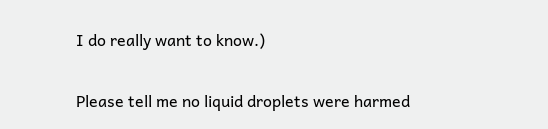I do really want to know.)


Please tell me no liquid droplets were harmed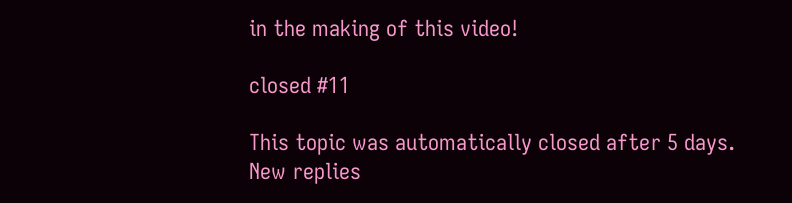in the making of this video!

closed #11

This topic was automatically closed after 5 days. New replies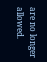are no longer allowed.